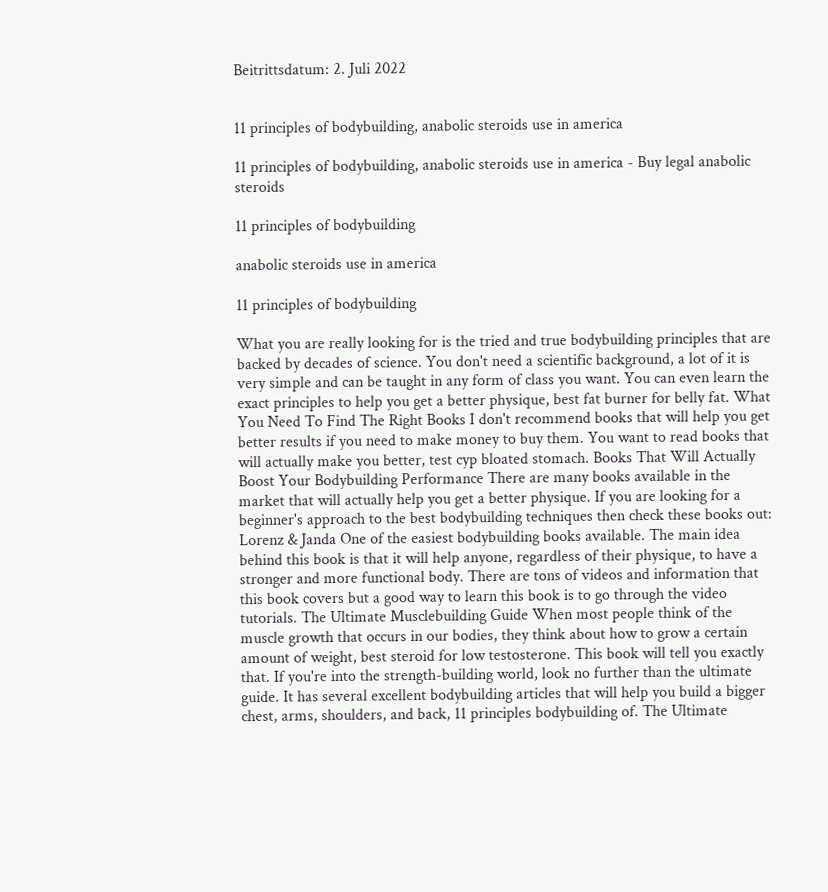Beitrittsdatum: 2. Juli 2022


11 principles of bodybuilding, anabolic steroids use in america

11 principles of bodybuilding, anabolic steroids use in america - Buy legal anabolic steroids

11 principles of bodybuilding

anabolic steroids use in america

11 principles of bodybuilding

What you are really looking for is the tried and true bodybuilding principles that are backed by decades of science. You don't need a scientific background, a lot of it is very simple and can be taught in any form of class you want. You can even learn the exact principles to help you get a better physique, best fat burner for belly fat. What You Need To Find The Right Books I don't recommend books that will help you get better results if you need to make money to buy them. You want to read books that will actually make you better, test cyp bloated stomach. Books That Will Actually Boost Your Bodybuilding Performance There are many books available in the market that will actually help you get a better physique. If you are looking for a beginner's approach to the best bodybuilding techniques then check these books out: Lorenz & Janda One of the easiest bodybuilding books available. The main idea behind this book is that it will help anyone, regardless of their physique, to have a stronger and more functional body. There are tons of videos and information that this book covers but a good way to learn this book is to go through the video tutorials. The Ultimate Musclebuilding Guide When most people think of the muscle growth that occurs in our bodies, they think about how to grow a certain amount of weight, best steroid for low testosterone. This book will tell you exactly that. If you're into the strength-building world, look no further than the ultimate guide. It has several excellent bodybuilding articles that will help you build a bigger chest, arms, shoulders, and back, 11 principles bodybuilding of. The Ultimate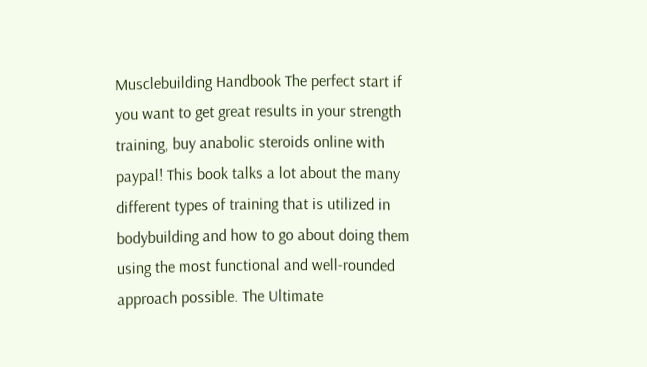Musclebuilding Handbook The perfect start if you want to get great results in your strength training, buy anabolic steroids online with paypal! This book talks a lot about the many different types of training that is utilized in bodybuilding and how to go about doing them using the most functional and well-rounded approach possible. The Ultimate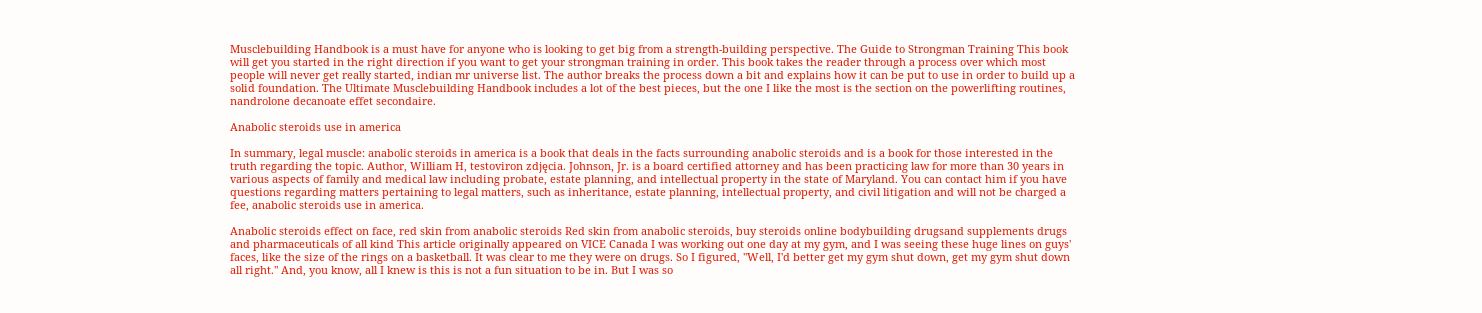Musclebuilding Handbook is a must have for anyone who is looking to get big from a strength-building perspective. The Guide to Strongman Training This book will get you started in the right direction if you want to get your strongman training in order. This book takes the reader through a process over which most people will never get really started, indian mr universe list. The author breaks the process down a bit and explains how it can be put to use in order to build up a solid foundation. The Ultimate Musclebuilding Handbook includes a lot of the best pieces, but the one I like the most is the section on the powerlifting routines, nandrolone decanoate effet secondaire.

Anabolic steroids use in america

In summary, legal muscle: anabolic steroids in america is a book that deals in the facts surrounding anabolic steroids and is a book for those interested in the truth regarding the topic. Author, William H, testoviron zdjęcia. Johnson, Jr. is a board certified attorney and has been practicing law for more than 30 years in various aspects of family and medical law including probate, estate planning, and intellectual property in the state of Maryland. You can contact him if you have questions regarding matters pertaining to legal matters, such as inheritance, estate planning, intellectual property, and civil litigation and will not be charged a fee, anabolic steroids use in america.

Anabolic steroids effect on face, red skin from anabolic steroids Red skin from anabolic steroids, buy steroids online bodybuilding drugsand supplements drugs and pharmaceuticals of all kind This article originally appeared on VICE Canada I was working out one day at my gym, and I was seeing these huge lines on guys' faces, like the size of the rings on a basketball. It was clear to me they were on drugs. So I figured, "Well, I'd better get my gym shut down, get my gym shut down all right." And, you know, all I knew is this is not a fun situation to be in. But I was so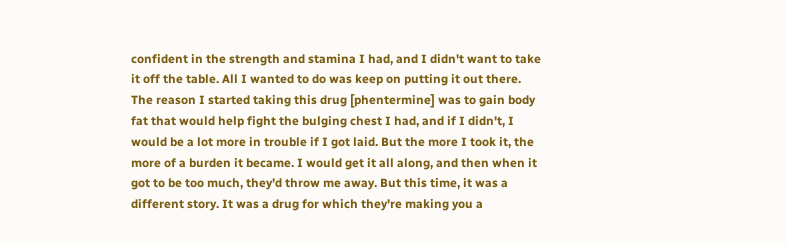confident in the strength and stamina I had, and I didn't want to take it off the table. All I wanted to do was keep on putting it out there. The reason I started taking this drug [phentermine] was to gain body fat that would help fight the bulging chest I had, and if I didn't, I would be a lot more in trouble if I got laid. But the more I took it, the more of a burden it became. I would get it all along, and then when it got to be too much, they'd throw me away. But this time, it was a different story. It was a drug for which they're making you a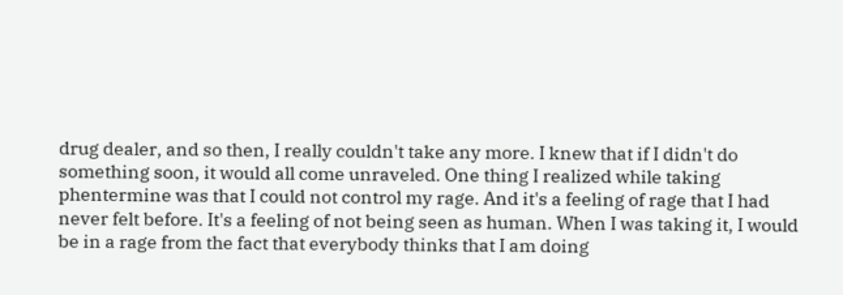drug dealer, and so then, I really couldn't take any more. I knew that if I didn't do something soon, it would all come unraveled. One thing I realized while taking phentermine was that I could not control my rage. And it's a feeling of rage that I had never felt before. It's a feeling of not being seen as human. When I was taking it, I would be in a rage from the fact that everybody thinks that I am doing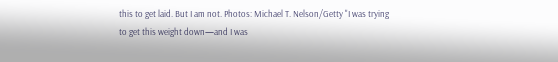this to get laid. But I am not. Photos: Michael T. Nelson/Getty "I was trying to get this weight down—and I was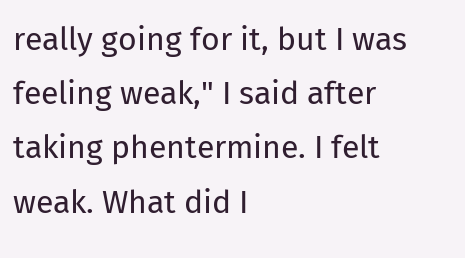really going for it, but I was feeling weak," I said after taking phentermine. I felt weak. What did I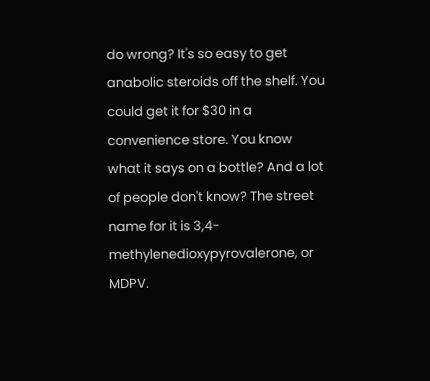do wrong? It's so easy to get anabolic steroids off the shelf. You could get it for $30 in a convenience store. You know what it says on a bottle? And a lot of people don't know? The street name for it is 3,4-methylenedioxypyrovalerone, or MDPV.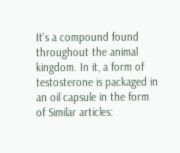It's a compound found throughout the animal kingdom. In it, a form of testosterone is packaged in an oil capsule in the form of Similar articles: